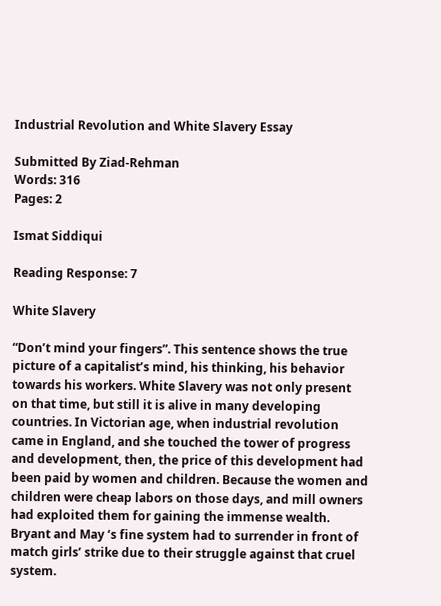Industrial Revolution and White Slavery Essay

Submitted By Ziad-Rehman
Words: 316
Pages: 2

Ismat Siddiqui

Reading Response: 7

White Slavery

“Don’t mind your fingers”. This sentence shows the true picture of a capitalist’s mind, his thinking, his behavior towards his workers. White Slavery was not only present on that time, but still it is alive in many developing countries. In Victorian age, when industrial revolution came in England, and she touched the tower of progress and development, then, the price of this development had been paid by women and children. Because the women and children were cheap labors on those days, and mill owners had exploited them for gaining the immense wealth. Bryant and May ‘s fine system had to surrender in front of match girls’ strike due to their struggle against that cruel system.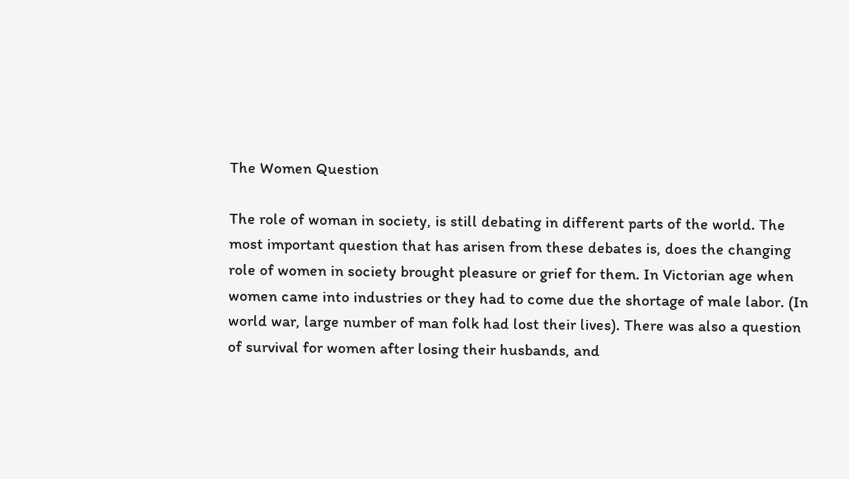The Women Question

The role of woman in society, is still debating in different parts of the world. The most important question that has arisen from these debates is, does the changing role of women in society brought pleasure or grief for them. In Victorian age when women came into industries or they had to come due the shortage of male labor. (In world war, large number of man folk had lost their lives). There was also a question of survival for women after losing their husbands, and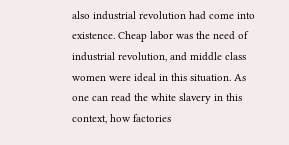also industrial revolution had come into existence. Cheap labor was the need of industrial revolution, and middle class women were ideal in this situation. As one can read the white slavery in this context, how factories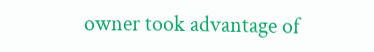owner took advantage of